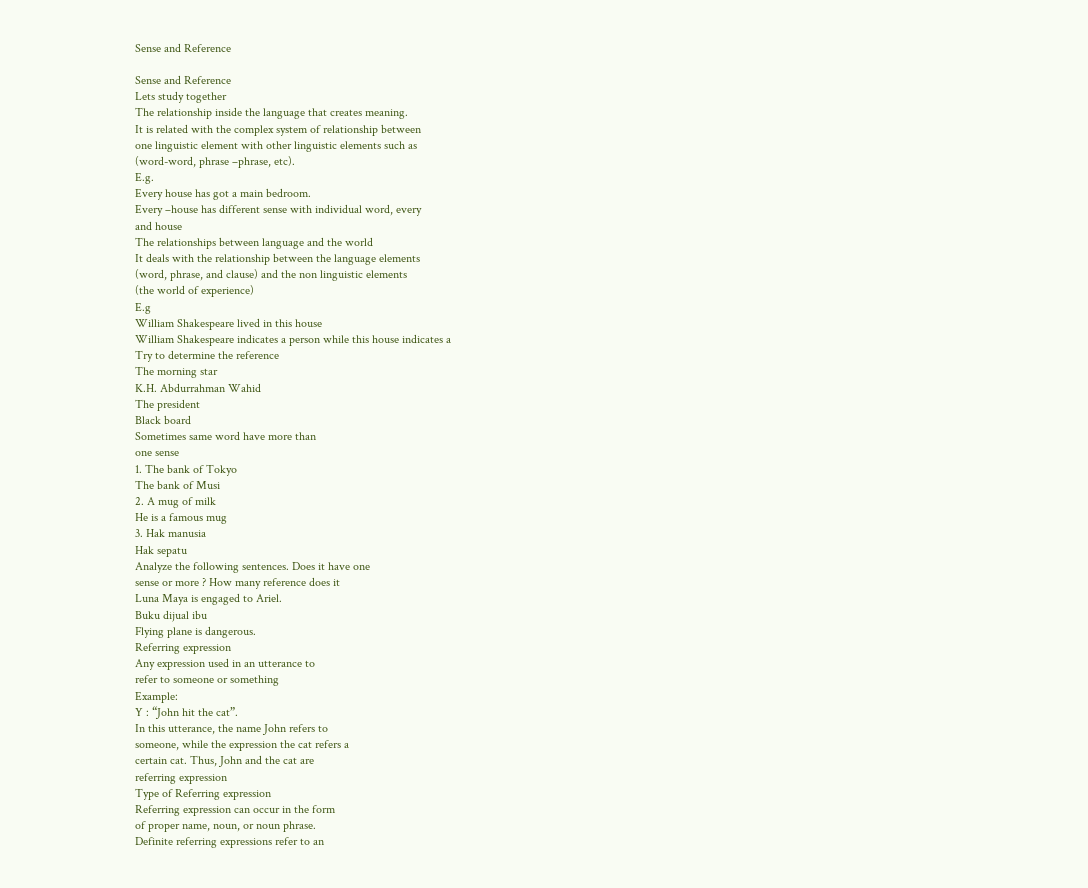Sense and Reference

Sense and Reference
Lets study together
The relationship inside the language that creates meaning.
It is related with the complex system of relationship between
one linguistic element with other linguistic elements such as
(word-word, phrase –phrase, etc).
E.g.
Every house has got a main bedroom.
Every –house has different sense with individual word, every
and house
The relationships between language and the world
It deals with the relationship between the language elements
(word, phrase, and clause) and the non linguistic elements
(the world of experience)
E.g
William Shakespeare lived in this house
William Shakespeare indicates a person while this house indicates a
Try to determine the reference
The morning star
K.H. Abdurrahman Wahid
The president
Black board
Sometimes same word have more than
one sense
1. The bank of Tokyo
The bank of Musi
2. A mug of milk
He is a famous mug
3. Hak manusia
Hak sepatu
Analyze the following sentences. Does it have one
sense or more ? How many reference does it
Luna Maya is engaged to Ariel.
Buku dijual ibu
Flying plane is dangerous.
Referring expression
Any expression used in an utterance to
refer to someone or something
Example:
Y : “John hit the cat”.
In this utterance, the name John refers to
someone, while the expression the cat refers a
certain cat. Thus, John and the cat are
referring expression
Type of Referring expression
Referring expression can occur in the form
of proper name, noun, or noun phrase.
Definite referring expressions refer to an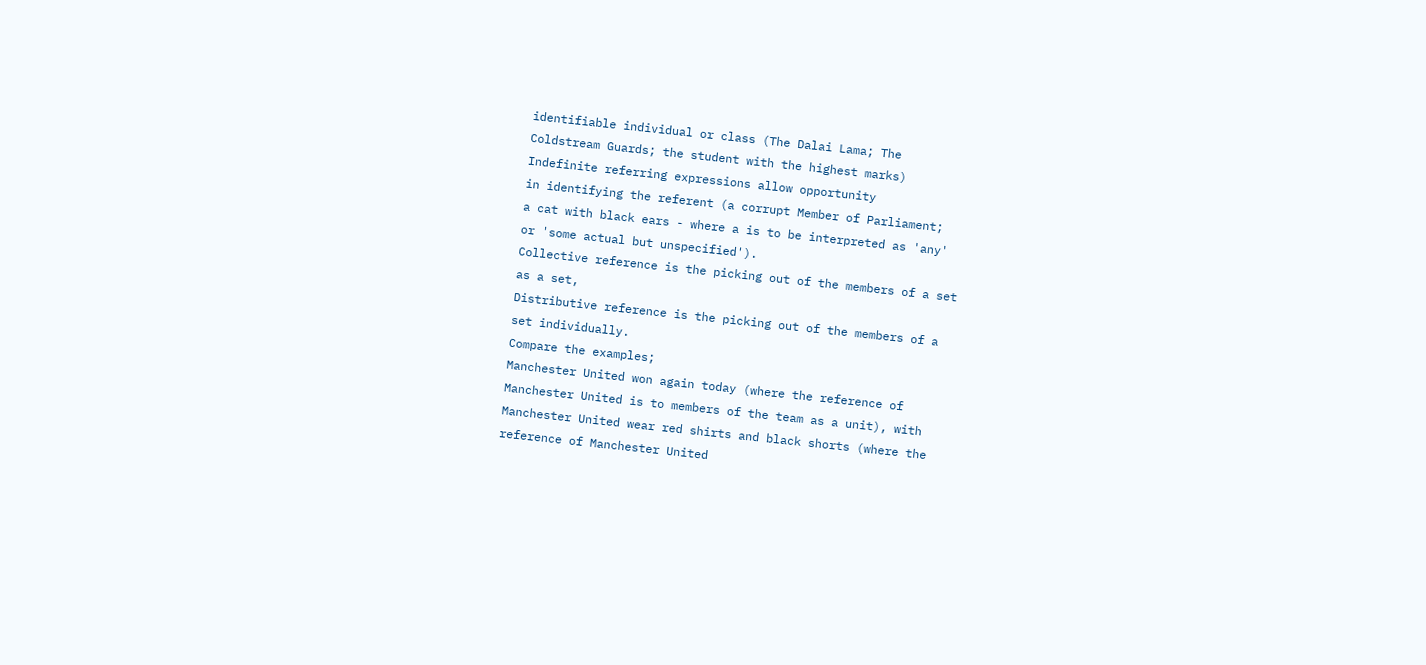identifiable individual or class (The Dalai Lama; The
Coldstream Guards; the student with the highest marks)
Indefinite referring expressions allow opportunity
in identifying the referent (a corrupt Member of Parliament;
a cat with black ears - where a is to be interpreted as 'any'
or 'some actual but unspecified').
Collective reference is the picking out of the members of a set
as a set,
Distributive reference is the picking out of the members of a
set individually.
Compare the examples;
Manchester United won again today (where the reference of
Manchester United is to members of the team as a unit), with
Manchester United wear red shirts and black shorts (where the
reference of Manchester United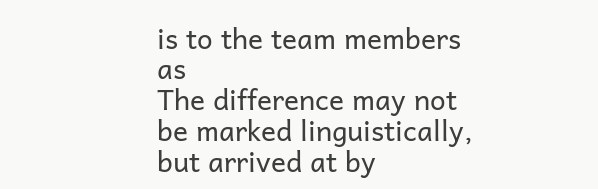is to the team members as
The difference may not be marked linguistically, but arrived at by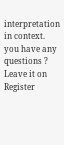interpretation in context.
you have any
questions ?
Leave it on
Register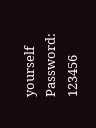yourself
Password: 123456